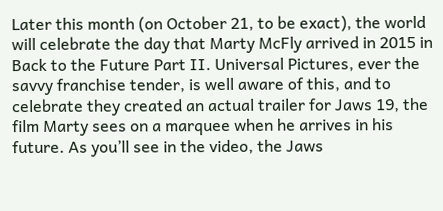Later this month (on October 21, to be exact), the world will celebrate the day that Marty McFly arrived in 2015 in Back to the Future Part II. Universal Pictures, ever the savvy franchise tender, is well aware of this, and to celebrate they created an actual trailer for Jaws 19, the film Marty sees on a marquee when he arrives in his future. As you’ll see in the video, the Jaws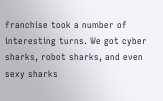franchise took a number of interesting turns. We got cyber sharks, robot sharks, and even sexy sharks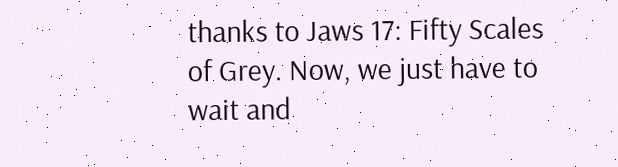thanks to Jaws 17: Fifty Scales of Grey. Now, we just have to wait and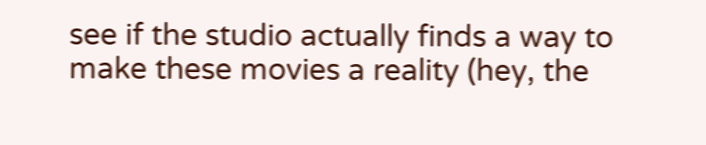see if the studio actually finds a way to make these movies a reality (hey, the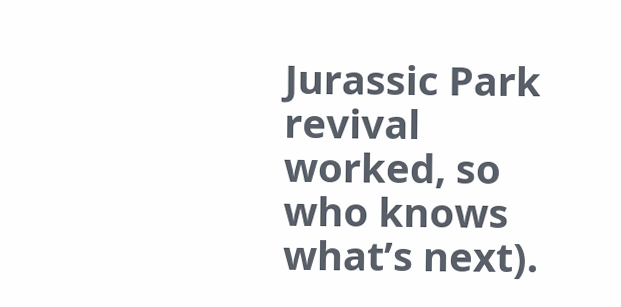Jurassic Park revival worked, so who knows what’s next).